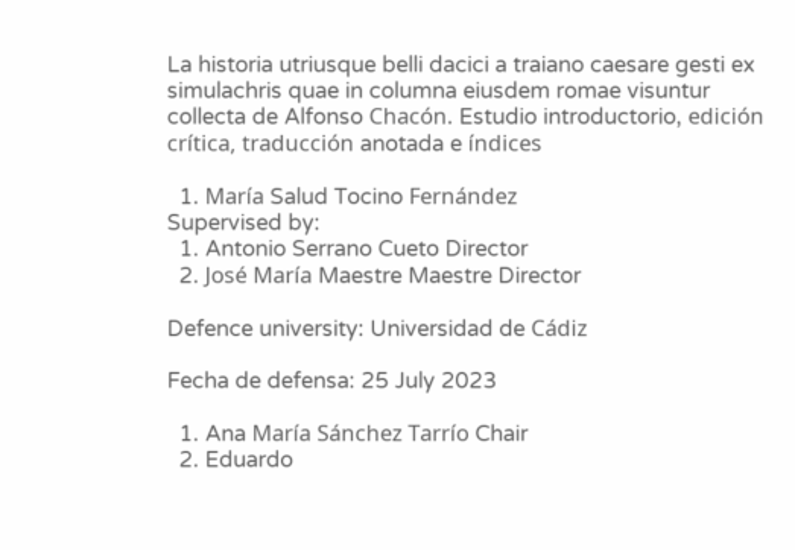La historia utriusque belli dacici a traiano caesare gesti ex simulachris quae in columna eiusdem romae visuntur collecta de Alfonso Chacón. Estudio introductorio, edición crítica, traducción anotada e índices

  1. María Salud Tocino Fernández
Supervised by:
  1. Antonio Serrano Cueto Director
  2. José María Maestre Maestre Director

Defence university: Universidad de Cádiz

Fecha de defensa: 25 July 2023

  1. Ana María Sánchez Tarrío Chair
  2. Eduardo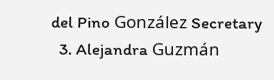del Pino González Secretary
  3. Alejandra Guzmán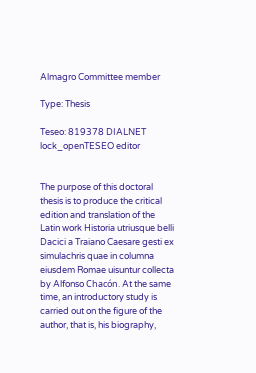Almagro Committee member

Type: Thesis

Teseo: 819378 DIALNET lock_openTESEO editor


The purpose of this doctoral thesis is to produce the critical edition and translation of the Latin work Historia utriusque belli Dacici a Traiano Caesare gesti ex simulachris quae in columna eiusdem Romae uisuntur collecta by Alfonso Chacón. At the same time, an introductory study is carried out on the figure of the author, that is, his biography,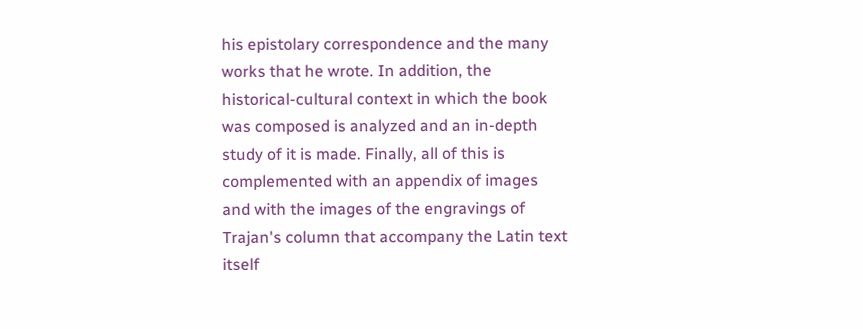his epistolary correspondence and the many works that he wrote. In addition, the historical-cultural context in which the book was composed is analyzed and an in-depth study of it is made. Finally, all of this is complemented with an appendix of images and with the images of the engravings of Trajan's column that accompany the Latin text itself